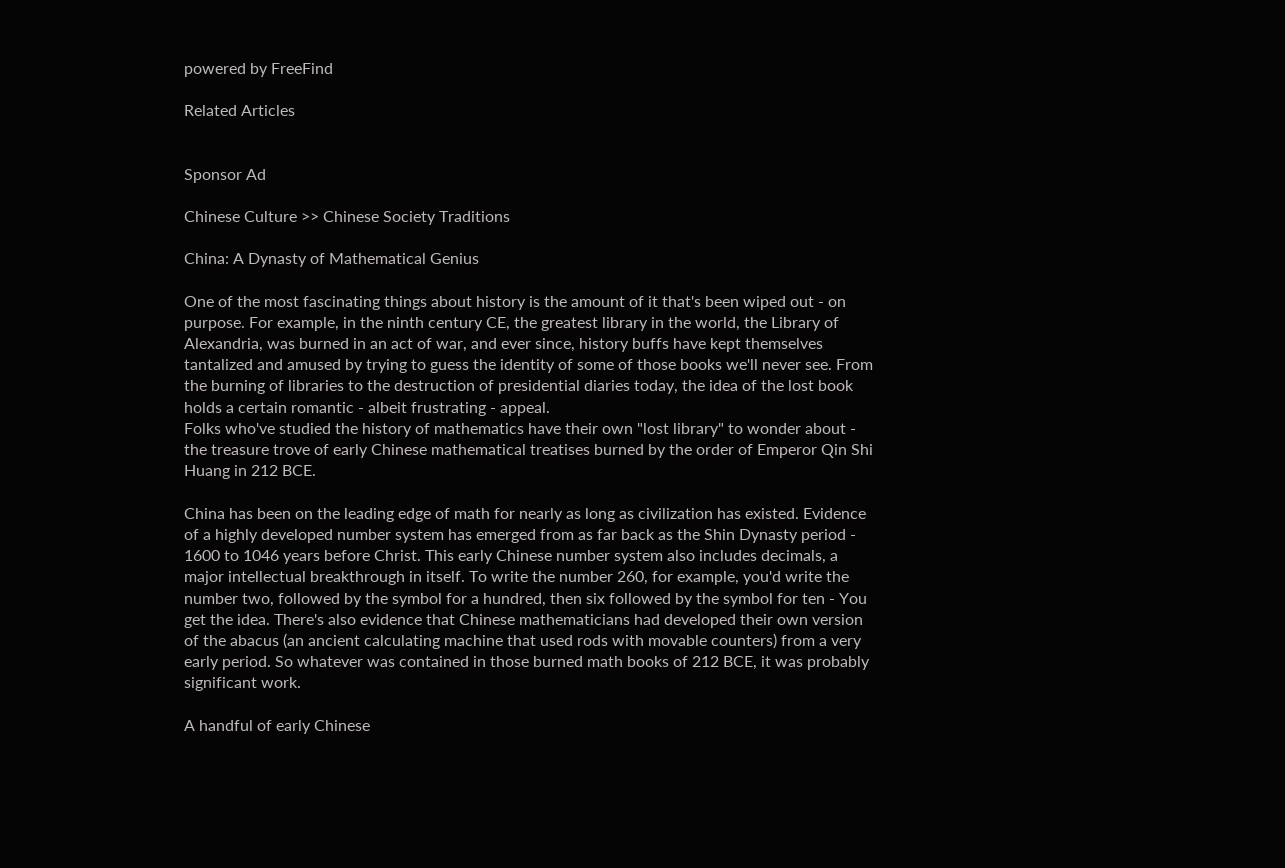powered by FreeFind

Related Articles


Sponsor Ad

Chinese Culture >> Chinese Society Traditions

China: A Dynasty of Mathematical Genius

One of the most fascinating things about history is the amount of it that's been wiped out - on purpose. For example, in the ninth century CE, the greatest library in the world, the Library of Alexandria, was burned in an act of war, and ever since, history buffs have kept themselves tantalized and amused by trying to guess the identity of some of those books we'll never see. From the burning of libraries to the destruction of presidential diaries today, the idea of the lost book holds a certain romantic - albeit frustrating - appeal.
Folks who've studied the history of mathematics have their own "lost library" to wonder about - the treasure trove of early Chinese mathematical treatises burned by the order of Emperor Qin Shi Huang in 212 BCE.

China has been on the leading edge of math for nearly as long as civilization has existed. Evidence of a highly developed number system has emerged from as far back as the Shin Dynasty period - 1600 to 1046 years before Christ. This early Chinese number system also includes decimals, a major intellectual breakthrough in itself. To write the number 260, for example, you'd write the number two, followed by the symbol for a hundred, then six followed by the symbol for ten - You get the idea. There's also evidence that Chinese mathematicians had developed their own version of the abacus (an ancient calculating machine that used rods with movable counters) from a very early period. So whatever was contained in those burned math books of 212 BCE, it was probably significant work.

A handful of early Chinese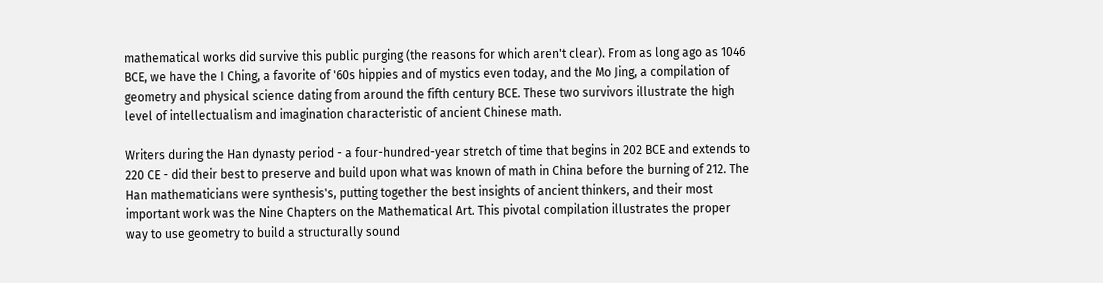mathematical works did survive this public purging (the reasons for which aren't clear). From as long ago as 1046 BCE, we have the I Ching, a favorite of '60s hippies and of mystics even today, and the Mo Jing, a compilation of geometry and physical science dating from around the fifth century BCE. These two survivors illustrate the high level of intellectualism and imagination characteristic of ancient Chinese math.

Writers during the Han dynasty period - a four-hundred-year stretch of time that begins in 202 BCE and extends to 220 CE - did their best to preserve and build upon what was known of math in China before the burning of 212. The Han mathematicians were synthesis's, putting together the best insights of ancient thinkers, and their most important work was the Nine Chapters on the Mathematical Art. This pivotal compilation illustrates the proper way to use geometry to build a structurally sound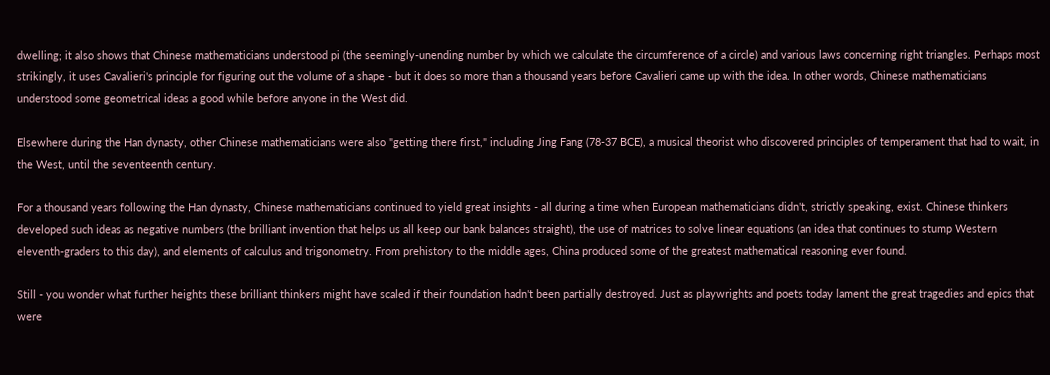dwelling; it also shows that Chinese mathematicians understood pi (the seemingly-unending number by which we calculate the circumference of a circle) and various laws concerning right triangles. Perhaps most strikingly, it uses Cavalieri's principle for figuring out the volume of a shape - but it does so more than a thousand years before Cavalieri came up with the idea. In other words, Chinese mathematicians understood some geometrical ideas a good while before anyone in the West did.

Elsewhere during the Han dynasty, other Chinese mathematicians were also "getting there first," including Jing Fang (78-37 BCE), a musical theorist who discovered principles of temperament that had to wait, in the West, until the seventeenth century.

For a thousand years following the Han dynasty, Chinese mathematicians continued to yield great insights - all during a time when European mathematicians didn't, strictly speaking, exist. Chinese thinkers developed such ideas as negative numbers (the brilliant invention that helps us all keep our bank balances straight), the use of matrices to solve linear equations (an idea that continues to stump Western eleventh-graders to this day), and elements of calculus and trigonometry. From prehistory to the middle ages, China produced some of the greatest mathematical reasoning ever found.

Still - you wonder what further heights these brilliant thinkers might have scaled if their foundation hadn't been partially destroyed. Just as playwrights and poets today lament the great tragedies and epics that were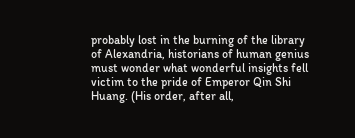probably lost in the burning of the library of Alexandria, historians of human genius must wonder what wonderful insights fell victim to the pride of Emperor Qin Shi Huang. (His order, after all,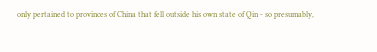only pertained to provinces of China that fell outside his own state of Qin - so presumably,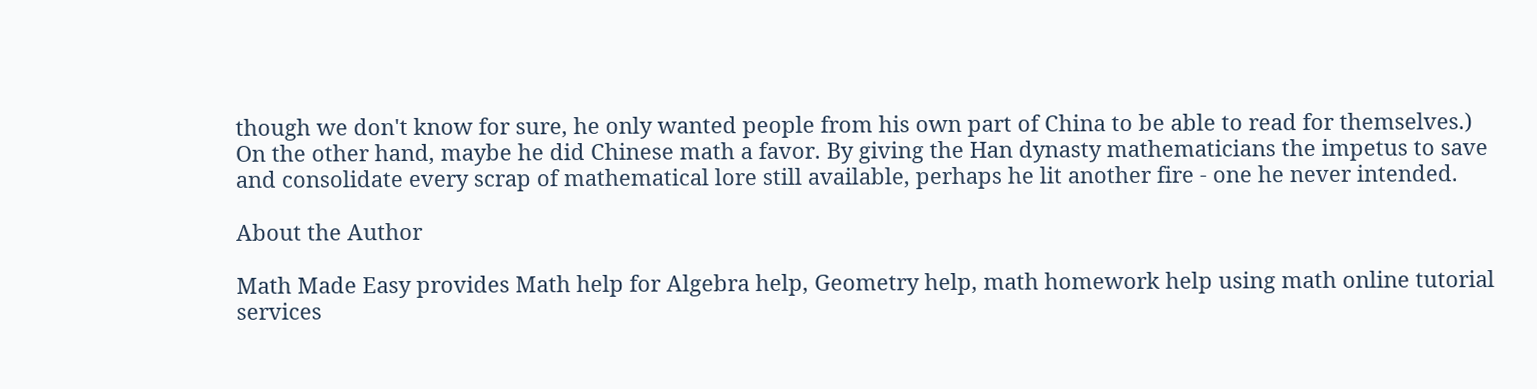though we don't know for sure, he only wanted people from his own part of China to be able to read for themselves.) On the other hand, maybe he did Chinese math a favor. By giving the Han dynasty mathematicians the impetus to save and consolidate every scrap of mathematical lore still available, perhaps he lit another fire - one he never intended.

About the Author

Math Made Easy provides Math help for Algebra help, Geometry help, math homework help using math online tutorial services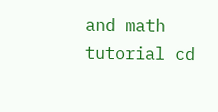and math tutorial cd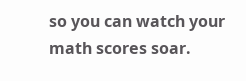so you can watch your math scores soar.